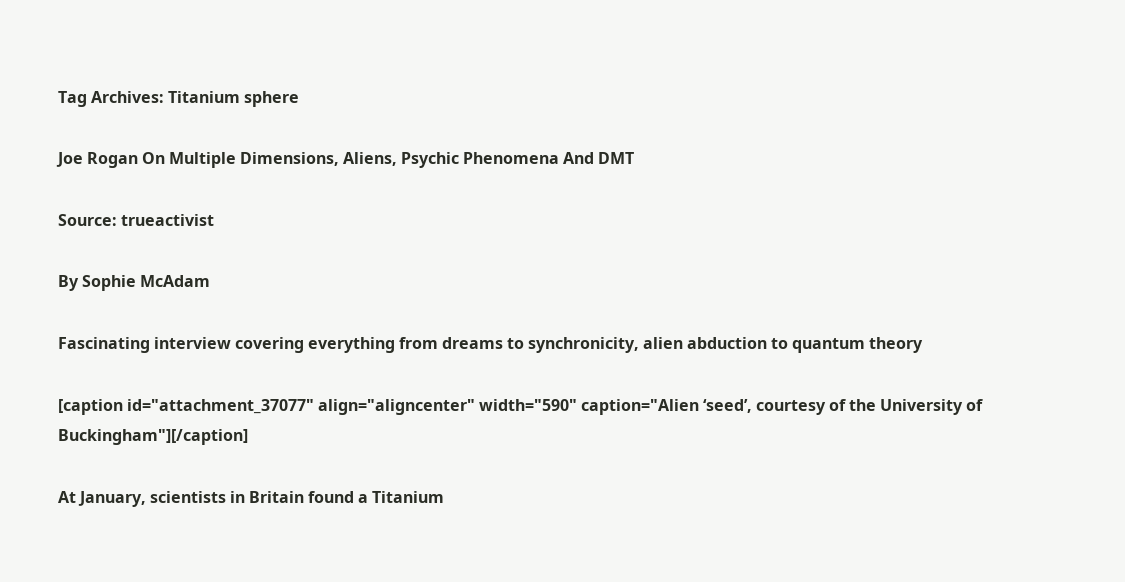Tag Archives: Titanium sphere

Joe Rogan On Multiple Dimensions, Aliens, Psychic Phenomena And DMT

Source: trueactivist

By Sophie McAdam

Fascinating interview covering everything from dreams to synchronicity, alien abduction to quantum theory

[caption id="attachment_37077" align="aligncenter" width="590" caption="Alien ‘seed’, courtesy of the University of Buckingham"][/caption]

At January, scientists in Britain found a Titanium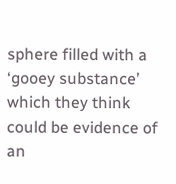sphere filled with a ‘gooey substance’ which they think could be evidence of an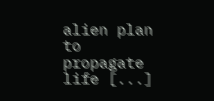alien plan to propagate life [...]